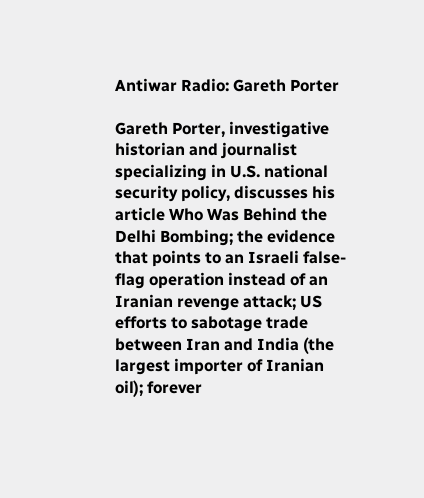Antiwar Radio: Gareth Porter

Gareth Porter, investigative historian and journalist specializing in U.S. national security policy, discusses his article Who Was Behind the Delhi Bombing; the evidence that points to an Israeli false-flag operation instead of an Iranian revenge attack; US efforts to sabotage trade between Iran and India (the largest importer of Iranian oil); forever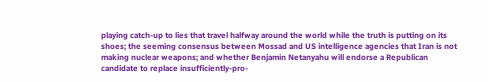playing catch-up to lies that travel halfway around the world while the truth is putting on its shoes; the seeming consensus between Mossad and US intelligence agencies that Iran is not making nuclear weapons; and whether Benjamin Netanyahu will endorse a Republican candidate to replace insufficiently-pro-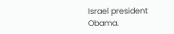Israel president Obama.